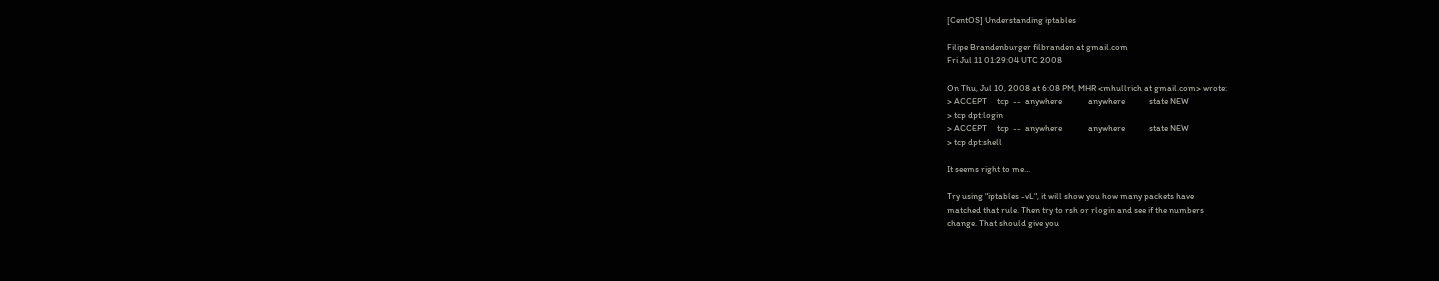[CentOS] Understanding iptables

Filipe Brandenburger filbranden at gmail.com
Fri Jul 11 01:29:04 UTC 2008

On Thu, Jul 10, 2008 at 6:08 PM, MHR <mhullrich at gmail.com> wrote:
> ACCEPT     tcp  --  anywhere             anywhere            state NEW
> tcp dpt:login
> ACCEPT     tcp  --  anywhere             anywhere            state NEW
> tcp dpt:shell

It seems right to me...

Try using "iptables -vL", it will show you how many packets have
matched that rule. Then try to rsh or rlogin and see if the numbers
change. That should give you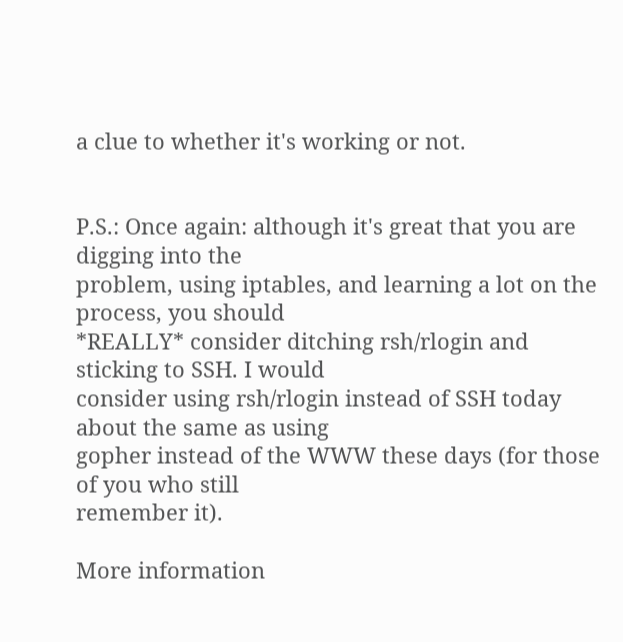a clue to whether it's working or not.


P.S.: Once again: although it's great that you are digging into the
problem, using iptables, and learning a lot on the process, you should
*REALLY* consider ditching rsh/rlogin and sticking to SSH. I would
consider using rsh/rlogin instead of SSH today about the same as using
gopher instead of the WWW these days (for those of you who still
remember it).

More information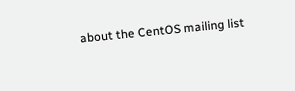about the CentOS mailing list